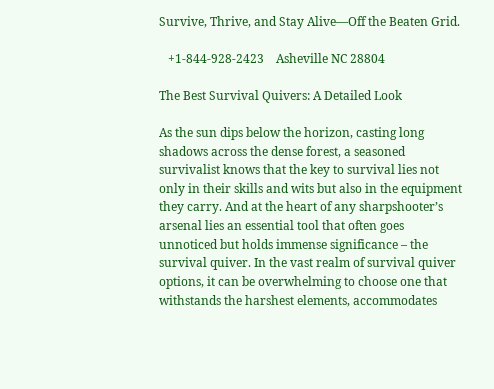Survive, Thrive, and Stay Alive—Off the Beaten Grid.

   +1-844-928-2423    Asheville NC 28804

The Best Survival Quivers: A Detailed Look

As the sun dips below the horizon, casting long shadows across the dense forest, a seasoned survivalist knows that the key to survival lies not only in their skills and wits but also in the equipment they carry. And at the heart of any sharpshooter’s arsenal lies an essential tool that often goes unnoticed but holds immense significance – the survival quiver. In the vast realm of survival quiver options, it can be overwhelming to choose one that withstands the harshest elements, accommodates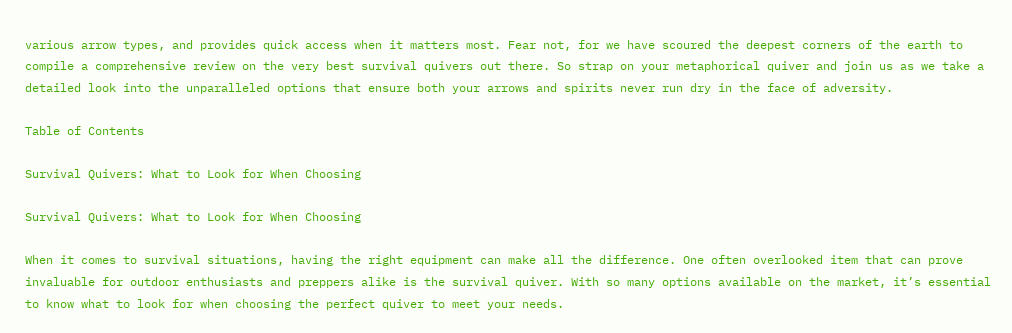various arrow types, and provides quick access when it matters most. Fear not, for we have scoured the deepest corners of the earth to compile a comprehensive review on the very best survival quivers out there. So strap on your metaphorical quiver and join us as we take a detailed look into the unparalleled options that ensure both your arrows and spirits never run dry in the face of adversity.

Table of Contents

Survival Quivers: What to Look for When Choosing

Survival Quivers: What to Look for When Choosing

When it comes to survival situations, having the right equipment can make all the difference. One often overlooked item that can prove invaluable for outdoor enthusiasts and preppers alike is the survival quiver. With so many options available on the market, it’s essential to know what to look for when choosing the perfect quiver to meet your needs.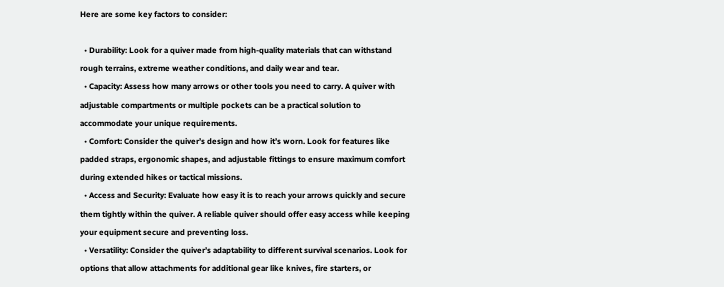Here are some key factors to consider:

  • Durability: Look for a quiver made from high-quality materials that can withstand rough terrains, extreme weather conditions, and daily wear and tear.
  • Capacity: Assess how many arrows or other tools you need to carry. A quiver with adjustable compartments or multiple pockets can be a practical solution to accommodate your unique requirements.
  • Comfort: Consider the quiver’s design and how it’s worn. Look for features like padded straps, ergonomic shapes, and adjustable fittings to ensure maximum comfort during extended hikes or tactical missions.
  • Access and Security: Evaluate how easy it is to reach your arrows quickly and secure them tightly within the quiver. A reliable quiver should offer easy access while keeping your equipment secure and preventing loss.
  • Versatility: Consider the quiver’s adaptability to different survival scenarios. Look for options that allow attachments for additional gear like knives, fire starters, or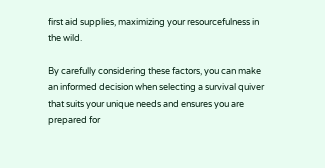first aid supplies, maximizing your resourcefulness in the wild.

By carefully considering these factors, you can make an informed decision when selecting a survival quiver that suits your unique needs and ensures you are prepared for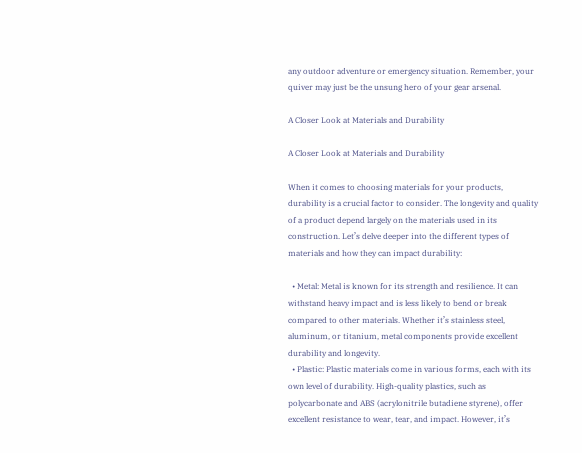any outdoor adventure or emergency situation. Remember, your quiver may just be the unsung hero of your gear arsenal.

A Closer Look at Materials and Durability

A Closer Look at Materials and Durability

When it comes to choosing materials for your products, durability is a crucial factor to consider. The longevity and quality of a product depend largely on the materials used in its construction. Let’s delve deeper into the different types of materials and how they can impact durability:

  • Metal: Metal is known for its strength and resilience. It can withstand heavy impact and is less likely to bend or break compared to other materials. Whether it’s stainless steel, aluminum, or titanium, metal components provide excellent durability and longevity.
  • Plastic: Plastic materials come in various forms, each with its own level of durability. High-quality plastics, such as polycarbonate and ABS (acrylonitrile butadiene styrene), offer excellent resistance to wear, tear, and impact. However, it’s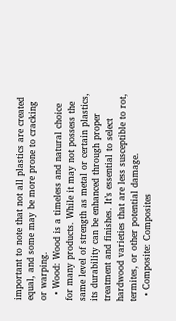important to note that not all plastics are created equal, and some may be more prone to cracking or warping.
  • Wood: Wood is a timeless and natural choice for many products. While it may not possess the same level of strength as metal or certain plastics, its durability can be enhanced through proper treatment and finishes. It’s essential to select hardwood varieties that are less susceptible to rot, termites, or other potential damage.
  • Composite: Composites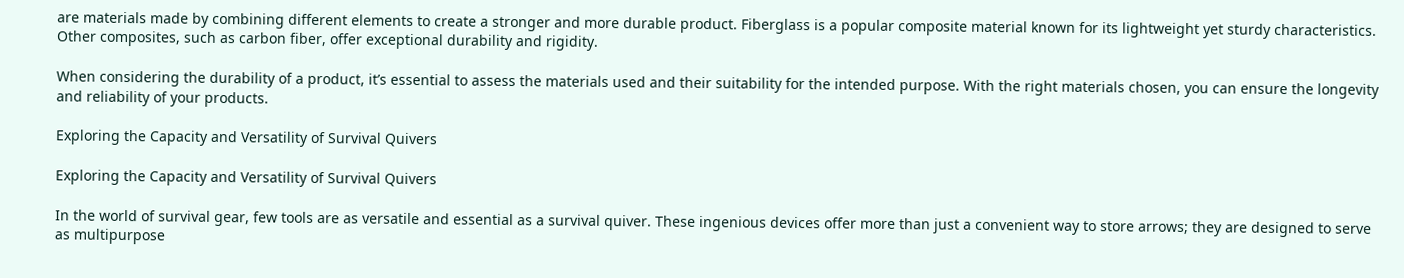are materials made by combining different elements to create a stronger and more durable product. Fiberglass is a popular composite material known for its lightweight yet sturdy characteristics. Other composites, such as carbon fiber, offer exceptional durability and rigidity.

When considering the durability of a product, it’s essential to assess the materials used and their suitability for the intended purpose. With the right materials chosen, you can ensure the longevity and reliability of your products.

Exploring the Capacity and Versatility of Survival Quivers

Exploring the Capacity and Versatility of Survival Quivers

In the world of survival gear, few tools are as versatile and essential as a survival quiver. These ingenious devices offer more than just a convenient way to store arrows; they are designed to serve as multipurpose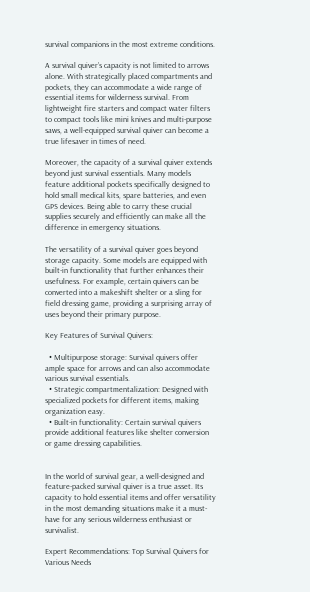survival companions in the most extreme conditions.

A survival quiver’s capacity is not limited to arrows alone. With strategically placed compartments and pockets, they can accommodate a wide range of essential items for wilderness survival. From lightweight fire starters and compact water filters to compact tools like mini knives and multi-purpose saws, a well-equipped survival quiver can become a true lifesaver in times of need.

Moreover, the capacity of a survival quiver extends beyond just survival essentials. Many models feature additional pockets specifically designed to hold small medical kits, spare batteries, and even GPS devices. Being able to carry these crucial supplies securely and efficiently can make all the difference in emergency situations.

The versatility of a survival quiver goes beyond storage capacity. Some models are equipped with built-in functionality that further enhances their usefulness. For example, certain quivers can be converted into a makeshift shelter or a sling for field dressing game, providing a surprising array of uses beyond their primary purpose.

Key Features of Survival Quivers:

  • Multipurpose storage: Survival quivers offer ample space for arrows and can also accommodate various survival essentials.
  • Strategic compartmentalization: Designed with specialized pockets for different items, making organization easy.
  • Built-in functionality: Certain survival quivers provide additional features like shelter conversion or game dressing capabilities.


In the world of survival gear, a well-designed and feature-packed survival quiver is a true asset. Its capacity to hold essential items and offer versatility in the most demanding situations make it a must-have for any serious wilderness enthusiast or survivalist.

Expert Recommendations: Top Survival Quivers for Various Needs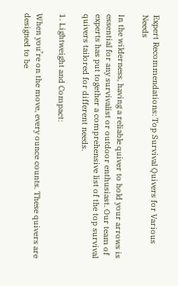Expert Recommendations: Top Survival Quivers for Various Needs

In the wilderness, having a reliable quiver to hold your arrows is essential for any survivalist or outdoor enthusiast. Our team of experts has put together a comprehensive list of the top survival quivers tailored for different needs.

1. Lightweight and Compact:

When you’re on the move, every ounce counts. These quivers are designed to be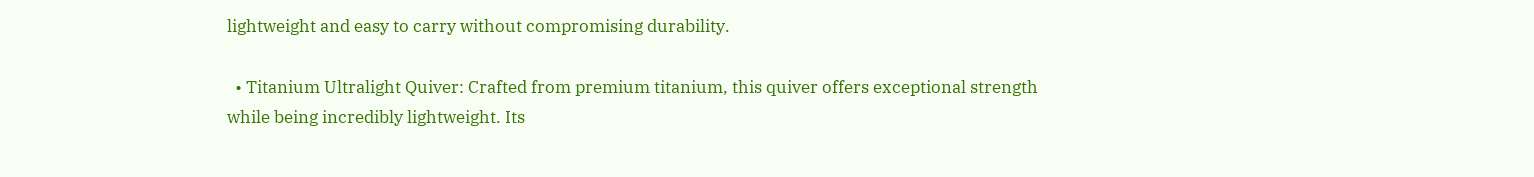lightweight and easy to carry without compromising durability.

  • Titanium Ultralight Quiver: Crafted from premium titanium, this quiver offers exceptional strength while being incredibly lightweight. Its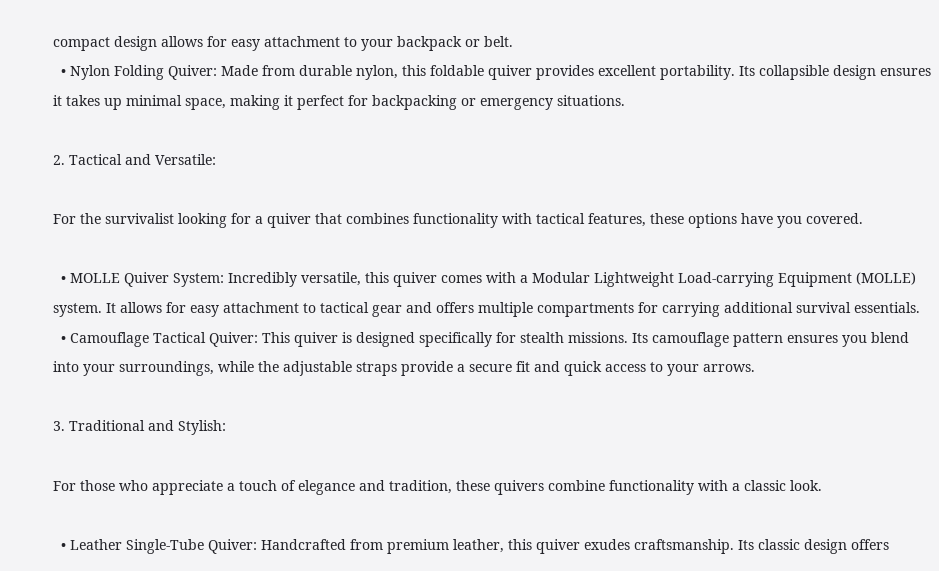compact design allows for easy attachment to your backpack or belt.
  • Nylon Folding Quiver: Made from durable nylon, this foldable quiver provides excellent portability. Its collapsible design ensures it takes up minimal space, making it perfect for backpacking or emergency situations.

2. Tactical and Versatile:

For the survivalist looking for a quiver that combines functionality with tactical features, these options have you covered.

  • MOLLE Quiver System: Incredibly versatile, this quiver comes with a Modular Lightweight Load-carrying Equipment (MOLLE) system. It allows for easy attachment to tactical gear and offers multiple compartments for carrying additional survival essentials.
  • Camouflage Tactical Quiver: This quiver is designed specifically for stealth missions. Its camouflage pattern ensures you blend into your surroundings, while the adjustable straps provide a secure fit and quick access to your arrows.

3. Traditional and Stylish:

For those who appreciate a touch of elegance and tradition, these quivers combine functionality with a classic look.

  • Leather Single-Tube Quiver: Handcrafted from premium leather, this quiver exudes craftsmanship. Its classic design offers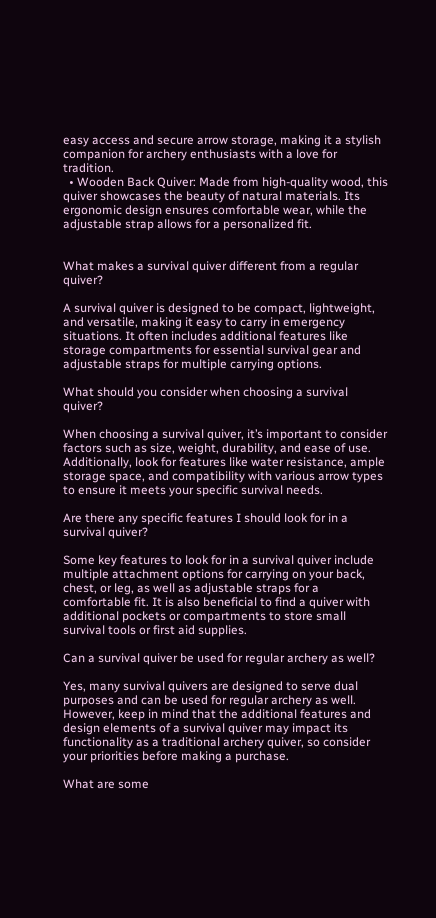easy access and secure arrow storage, making it a stylish companion for archery enthusiasts with a love for tradition.
  • Wooden Back Quiver: Made from high-quality wood, this quiver showcases the beauty of natural materials. Its ergonomic design ensures comfortable wear, while the adjustable strap allows for a personalized fit.


What makes a survival quiver different from a regular quiver?

A survival quiver is designed to be compact, lightweight, and versatile, making it easy to carry in emergency situations. It often includes additional features like storage compartments for essential survival gear and adjustable straps for multiple carrying options.

What should you consider when choosing a survival quiver?

When choosing a survival quiver, it’s important to consider factors such as size, weight, durability, and ease of use. Additionally, look for features like water resistance, ample storage space, and compatibility with various arrow types to ensure it meets your specific survival needs.

Are there any specific features I should look for in a survival quiver?

Some key features to look for in a survival quiver include multiple attachment options for carrying on your back, chest, or leg, as well as adjustable straps for a comfortable fit. It is also beneficial to find a quiver with additional pockets or compartments to store small survival tools or first aid supplies.

Can a survival quiver be used for regular archery as well?

Yes, many survival quivers are designed to serve dual purposes and can be used for regular archery as well. However, keep in mind that the additional features and design elements of a survival quiver may impact its functionality as a traditional archery quiver, so consider your priorities before making a purchase.

What are some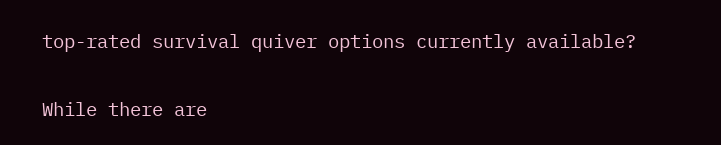top-rated survival quiver options currently available?

While there are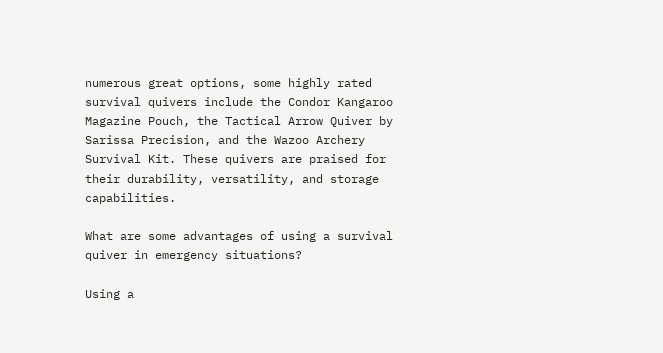numerous great options, some highly rated survival quivers include the Condor Kangaroo Magazine Pouch, the Tactical Arrow Quiver by Sarissa Precision, and the Wazoo Archery Survival Kit. These quivers are praised for their durability, versatility, and storage capabilities.

What are some advantages of using a survival quiver in emergency situations?

Using a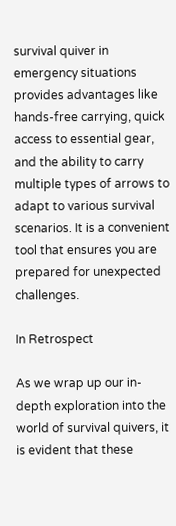survival quiver in emergency situations provides advantages like hands-free carrying, quick access to essential gear, and the ability to carry multiple types of arrows to adapt to various survival scenarios. It is a convenient tool that ensures you are prepared for unexpected challenges.

In Retrospect

As we wrap up our in-depth exploration into the world of survival quivers, it is evident that these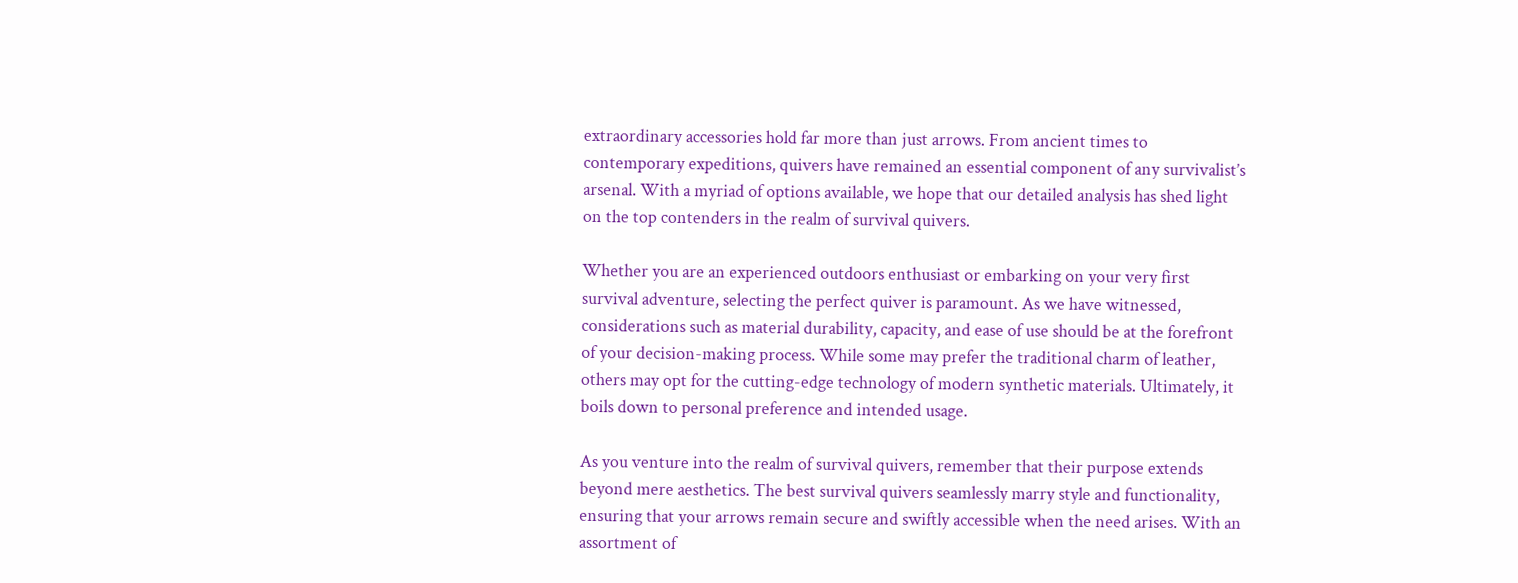extraordinary accessories hold far more than just arrows. From ancient times to contemporary expeditions, quivers have remained an essential component of any survivalist’s arsenal. With a myriad of options available, we hope that our detailed analysis has shed light on the top contenders in the realm of survival quivers.

Whether you are an experienced outdoors enthusiast or embarking on your very first survival adventure, selecting the perfect quiver is paramount. As we have witnessed, considerations such as material durability, capacity, and ease of use should be at the forefront of your decision-making process. While some may prefer the traditional charm of leather, others may opt for the cutting-edge technology of modern synthetic materials. Ultimately, it boils down to personal preference and intended usage.

As you venture into the realm of survival quivers, remember that their purpose extends beyond mere aesthetics. The best survival quivers seamlessly marry style and functionality, ensuring that your arrows remain secure and swiftly accessible when the need arises. With an assortment of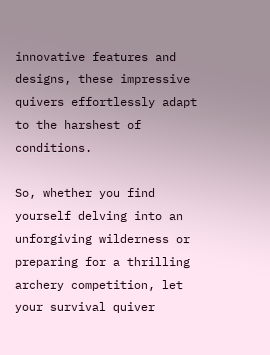innovative features and designs, these impressive quivers effortlessly adapt to the harshest of conditions.

So, whether you find yourself delving into an unforgiving wilderness or preparing for a thrilling archery competition, let your survival quiver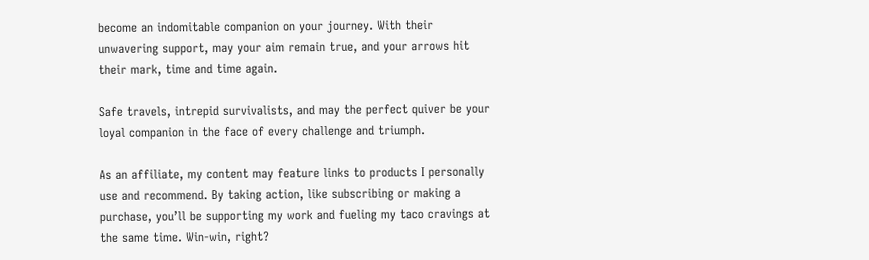become an indomitable companion on your journey. With their unwavering support, may your aim remain true, and your arrows hit their mark, time and time again.

Safe travels, intrepid survivalists, and may the perfect quiver be your loyal companion in the face of every challenge and triumph.

As an affiliate, my content may feature links to products I personally use and recommend. By taking action, like subscribing or making a purchase, you’ll be supporting my work and fueling my taco cravings at the same time. Win-win, right?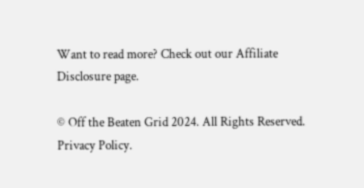Want to read more? Check out our Affiliate Disclosure page.

© Off the Beaten Grid 2024. All Rights Reserved. Privacy Policy.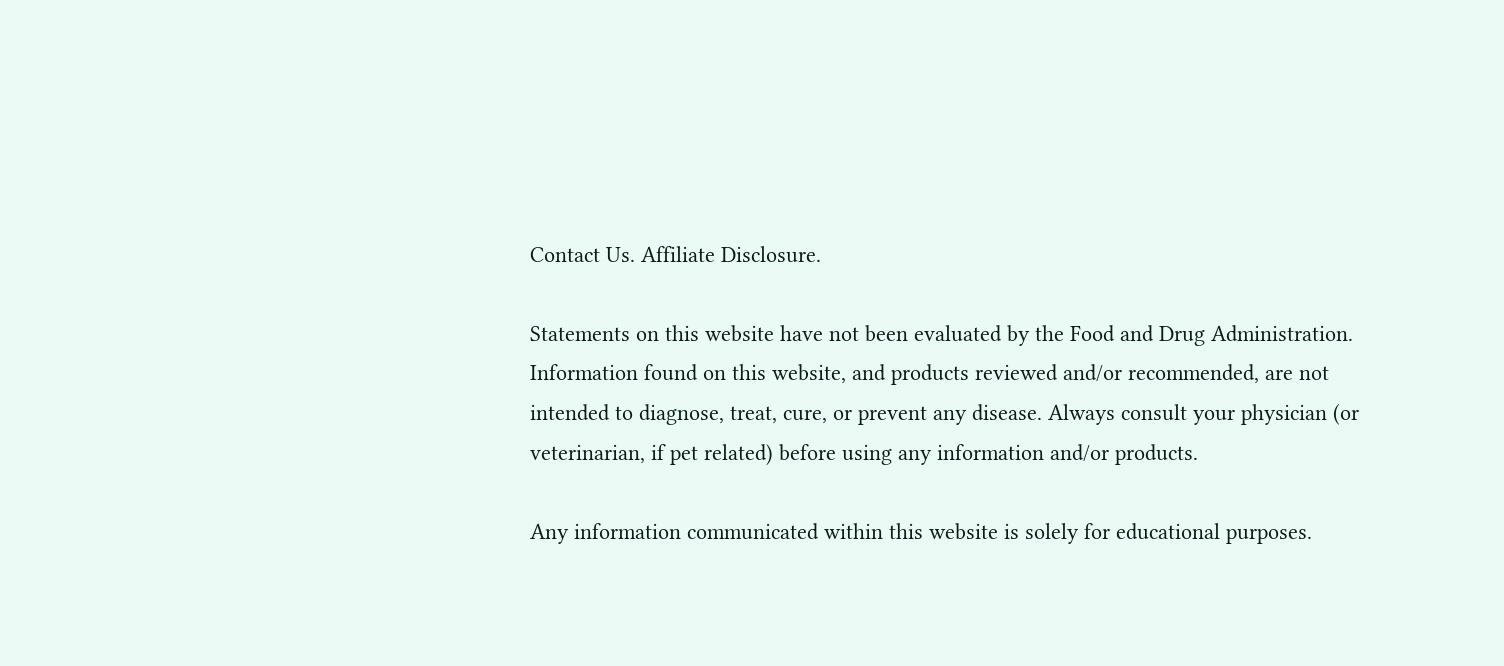Contact Us. Affiliate Disclosure.

Statements on this website have not been evaluated by the Food and Drug Administration. Information found on this website, and products reviewed and/or recommended, are not intended to diagnose, treat, cure, or prevent any disease. Always consult your physician (or veterinarian, if pet related) before using any information and/or products.

Any information communicated within this website is solely for educational purposes.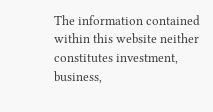The information contained within this website neither constitutes investment, business,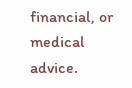financial, or medical advice.